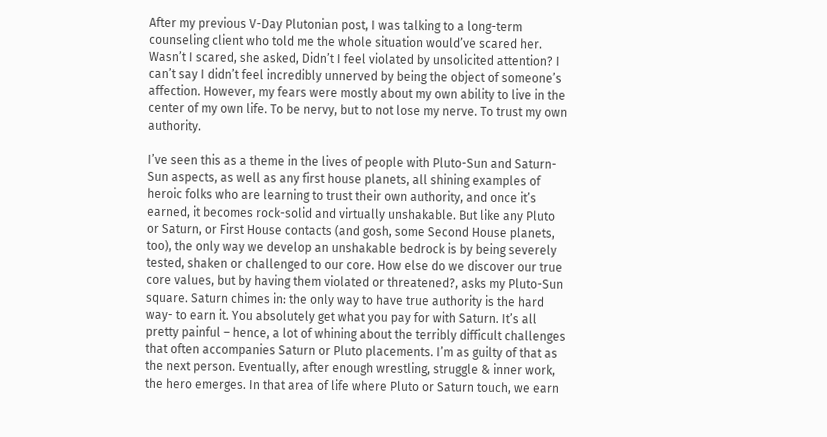After my previous V-Day Plutonian post, I was talking to a long-term counseling client who told me the whole situation would’ve scared her. Wasn’t I scared, she asked, Didn’t I feel violated by unsolicited attention? I can’t say I didn’t feel incredibly unnerved by being the object of someone’s affection. However, my fears were mostly about my own ability to live in the center of my own life. To be nervy, but to not lose my nerve. To trust my own authority.

I’ve seen this as a theme in the lives of people with Pluto-Sun and Saturn-Sun aspects, as well as any first house planets, all shining examples of heroic folks who are learning to trust their own authority, and once it’s earned, it becomes rock-solid and virtually unshakable. But like any Pluto or Saturn, or First House contacts (and gosh, some Second House planets, too), the only way we develop an unshakable bedrock is by being severely tested, shaken or challenged to our core. How else do we discover our true core values, but by having them violated or threatened?, asks my Pluto-Sun square. Saturn chimes in: the only way to have true authority is the hard way- to earn it. You absolutely get what you pay for with Saturn. It’s all pretty painful – hence, a lot of whining about the terribly difficult challenges that often accompanies Saturn or Pluto placements. I’m as guilty of that as the next person. Eventually, after enough wrestling, struggle & inner work, the hero emerges. In that area of life where Pluto or Saturn touch, we earn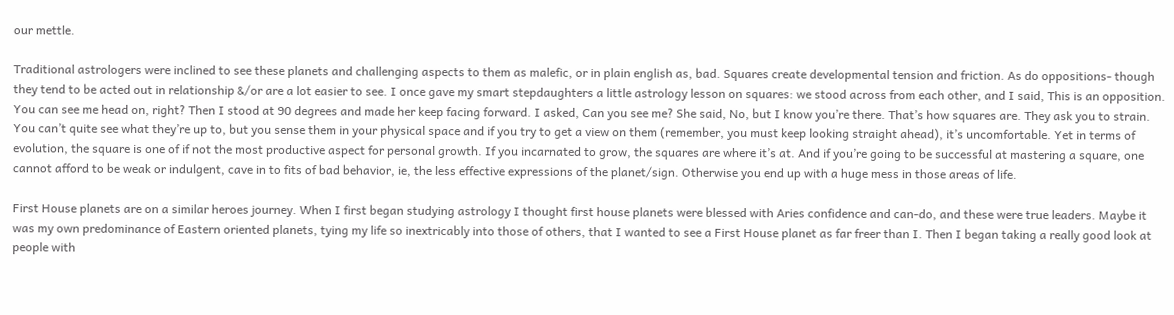our mettle.

Traditional astrologers were inclined to see these planets and challenging aspects to them as malefic, or in plain english as, bad. Squares create developmental tension and friction. As do oppositions- though they tend to be acted out in relationship &/or are a lot easier to see. I once gave my smart stepdaughters a little astrology lesson on squares: we stood across from each other, and I said, This is an opposition. You can see me head on, right? Then I stood at 90 degrees and made her keep facing forward. I asked, Can you see me? She said, No, but I know you’re there. That’s how squares are. They ask you to strain. You can’t quite see what they’re up to, but you sense them in your physical space and if you try to get a view on them (remember, you must keep looking straight ahead), it’s uncomfortable. Yet in terms of evolution, the square is one of if not the most productive aspect for personal growth. If you incarnated to grow, the squares are where it’s at. And if you’re going to be successful at mastering a square, one cannot afford to be weak or indulgent, cave in to fits of bad behavior, ie, the less effective expressions of the planet/sign. Otherwise you end up with a huge mess in those areas of life.

First House planets are on a similar heroes journey. When I first began studying astrology I thought first house planets were blessed with Aries confidence and can-do, and these were true leaders. Maybe it was my own predominance of Eastern oriented planets, tying my life so inextricably into those of others, that I wanted to see a First House planet as far freer than I. Then I began taking a really good look at people with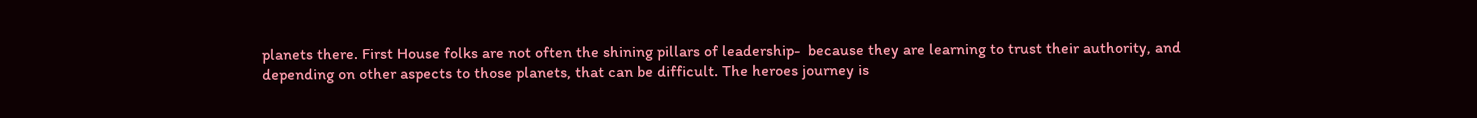planets there. First House folks are not often the shining pillars of leadership-  because they are learning to trust their authority, and depending on other aspects to those planets, that can be difficult. The heroes journey is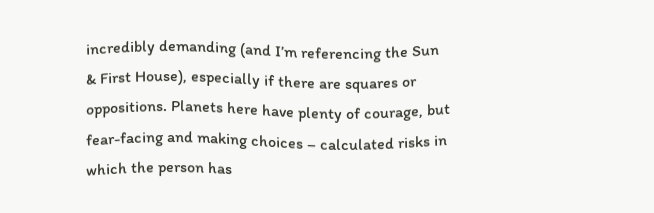incredibly demanding (and I’m referencing the Sun & First House), especially if there are squares or oppositions. Planets here have plenty of courage, but fear-facing and making choices – calculated risks in which the person has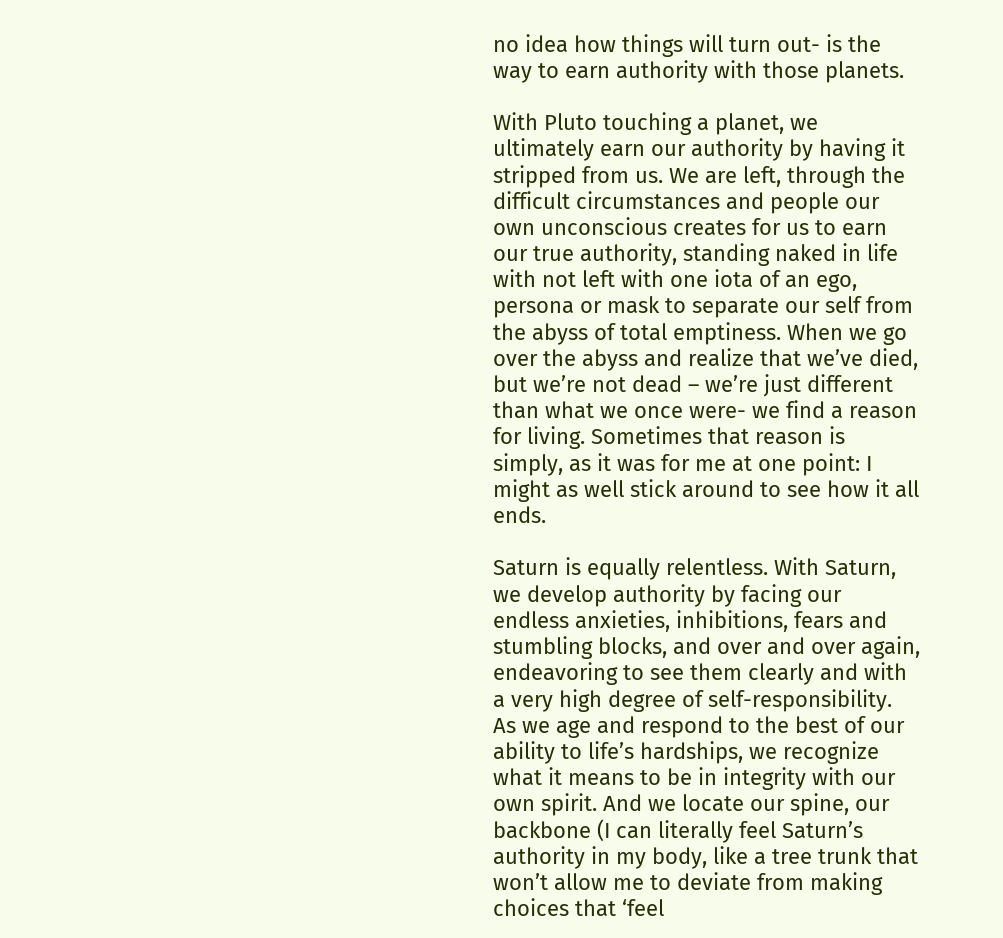no idea how things will turn out- is the way to earn authority with those planets.

With Pluto touching a planet, we ultimately earn our authority by having it stripped from us. We are left, through the difficult circumstances and people our own unconscious creates for us to earn our true authority, standing naked in life with not left with one iota of an ego, persona or mask to separate our self from the abyss of total emptiness. When we go over the abyss and realize that we’ve died, but we’re not dead – we’re just different than what we once were- we find a reason for living. Sometimes that reason is simply, as it was for me at one point: I might as well stick around to see how it all ends.

Saturn is equally relentless. With Saturn, we develop authority by facing our endless anxieties, inhibitions, fears and stumbling blocks, and over and over again, endeavoring to see them clearly and with a very high degree of self-responsibility. As we age and respond to the best of our ability to life’s hardships, we recognize what it means to be in integrity with our own spirit. And we locate our spine, our backbone (I can literally feel Saturn’s authority in my body, like a tree trunk that won’t allow me to deviate from making choices that ‘feel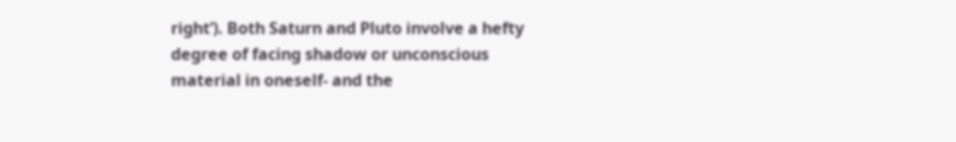right’). Both Saturn and Pluto involve a hefty degree of facing shadow or unconscious material in oneself- and the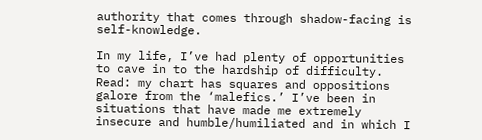authority that comes through shadow-facing is self-knowledge.

In my life, I’ve had plenty of opportunities to cave in to the hardship of difficulty. Read: my chart has squares and oppositions galore from the ‘malefics.’ I’ve been in situations that have made me extremely insecure and humble/humiliated and in which I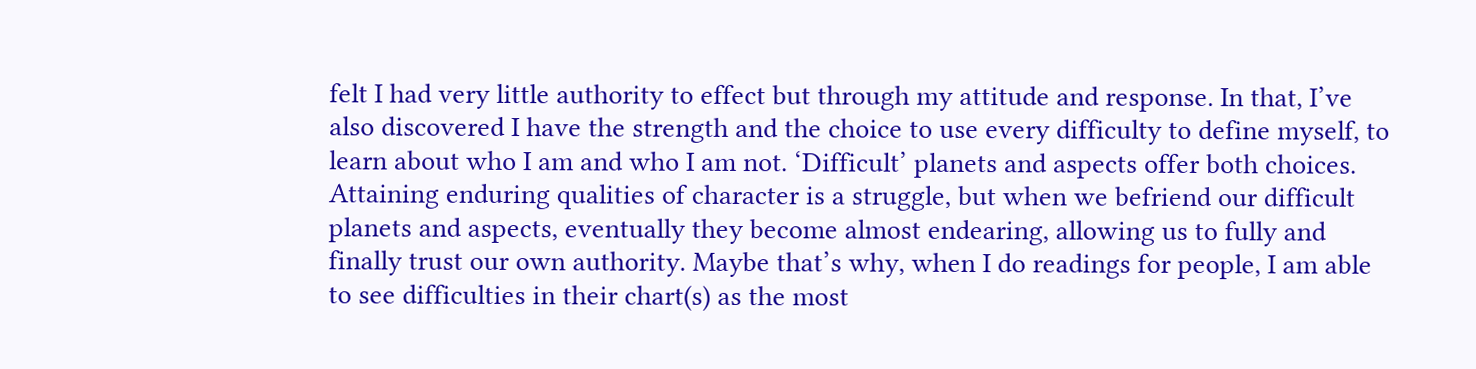felt I had very little authority to effect but through my attitude and response. In that, I’ve also discovered I have the strength and the choice to use every difficulty to define myself, to learn about who I am and who I am not. ‘Difficult’ planets and aspects offer both choices. Attaining enduring qualities of character is a struggle, but when we befriend our difficult planets and aspects, eventually they become almost endearing, allowing us to fully and finally trust our own authority. Maybe that’s why, when I do readings for people, I am able to see difficulties in their chart(s) as the most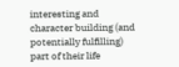interesting and character building (and potentially fulfilling) part of their life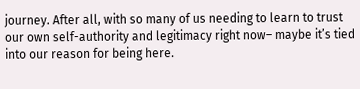journey. After all, with so many of us needing to learn to trust our own self-authority and legitimacy right now– maybe it’s tied into our reason for being here.